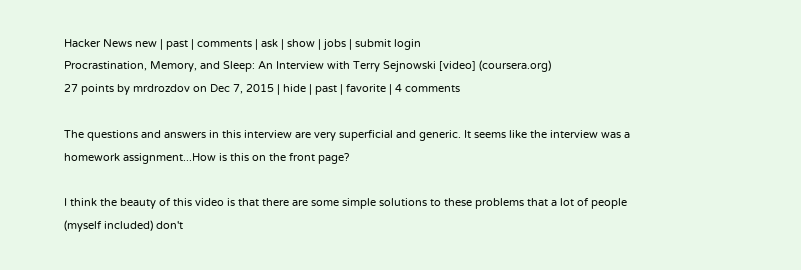Hacker News new | past | comments | ask | show | jobs | submit login
Procrastination, Memory, and Sleep: An Interview with Terry Sejnowski [video] (coursera.org)
27 points by mrdrozdov on Dec 7, 2015 | hide | past | favorite | 4 comments

The questions and answers in this interview are very superficial and generic. It seems like the interview was a homework assignment...How is this on the front page?

I think the beauty of this video is that there are some simple solutions to these problems that a lot of people (myself included) don't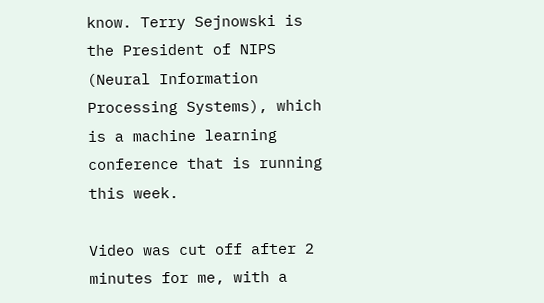know. Terry Sejnowski is the President of NIPS (Neural Information Processing Systems), which is a machine learning conference that is running this week.

Video was cut off after 2 minutes for me, with a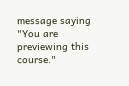message saying "You are previewing this course."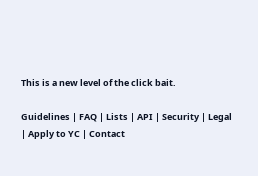This is a new level of the click bait.

Guidelines | FAQ | Lists | API | Security | Legal | Apply to YC | Contact